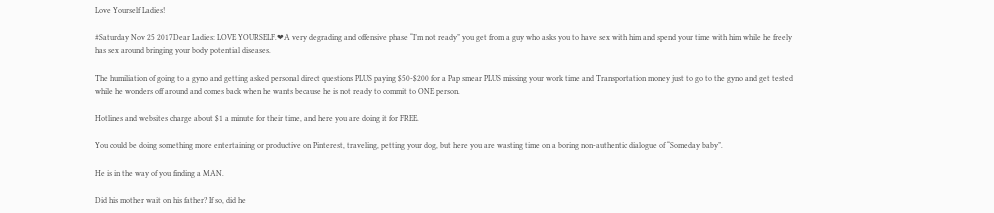Love Yourself Ladies!

#Saturday Nov 25 2017Dear Ladies: LOVE YOURSELF.❤A very degrading and offensive phase “I’m not ready” you get from a guy who asks you to have sex with him and spend your time with him while he freely has sex around bringing your body potential diseases.

The humiliation of going to a gyno and getting asked personal direct questions PLUS paying $50-$200 for a Pap smear PLUS missing your work time and Transportation money just to go to the gyno and get tested while he wonders off around and comes back when he wants because he is not ready to commit to ONE person.

Hotlines and websites charge about $1 a minute for their time, and here you are doing it for FREE.

You could be doing something more entertaining or productive on Pinterest, traveling, petting your dog, but here you are wasting time on a boring non-authentic dialogue of “Someday baby”.

He is in the way of you finding a MAN.

Did his mother wait on his father? If so, did he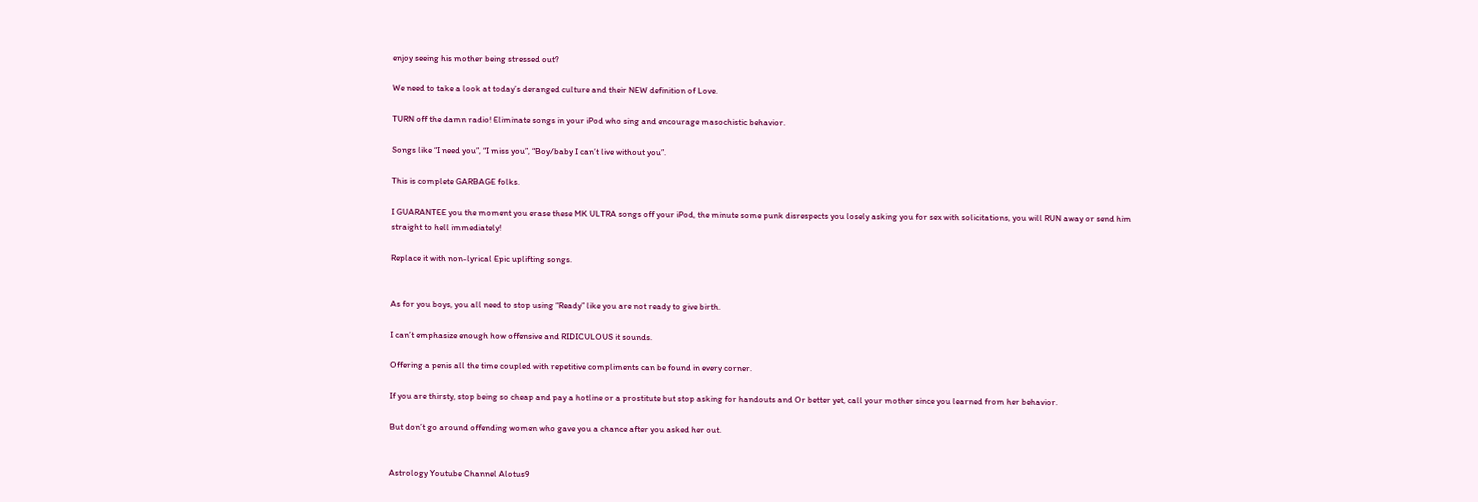enjoy seeing his mother being stressed out?

We need to take a look at today’s deranged culture and their NEW definition of Love.

TURN off the damn radio! Eliminate songs in your iPod who sing and encourage masochistic behavior.

Songs like “I need you”, “I miss you”, “Boy/baby I can’t live without you”.

This is complete GARBAGE folks.

I GUARANTEE you the moment you erase these MK ULTRA songs off your iPod, the minute some punk disrespects you losely asking you for sex with solicitations, you will RUN away or send him straight to hell immediately!

Replace it with non-lyrical Epic uplifting songs.


As for you boys, you all need to stop using “Ready” like you are not ready to give birth.

I can’t emphasize enough how offensive and RIDICULOUS it sounds.

Offering a penis all the time coupled with repetitive compliments can be found in every corner.

If you are thirsty, stop being so cheap and pay a hotline or a prostitute but stop asking for handouts and Or better yet, call your mother since you learned from her behavior.

But don’t go around offending women who gave you a chance after you asked her out.


Astrology Youtube Channel Alotus9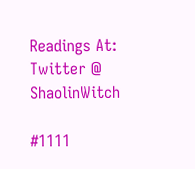Readings At: Twitter @ ShaolinWitch

#1111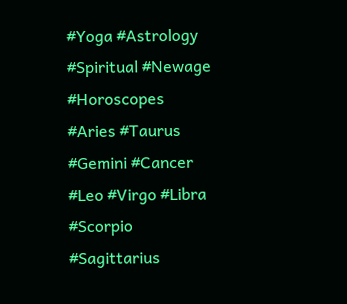#Yoga #Astrology #Spiritual #Newage #Horoscopes #Aries #Taurus #Gemini #Cancer #Leo #Virgo #Libra #Scorpio #Sagittarius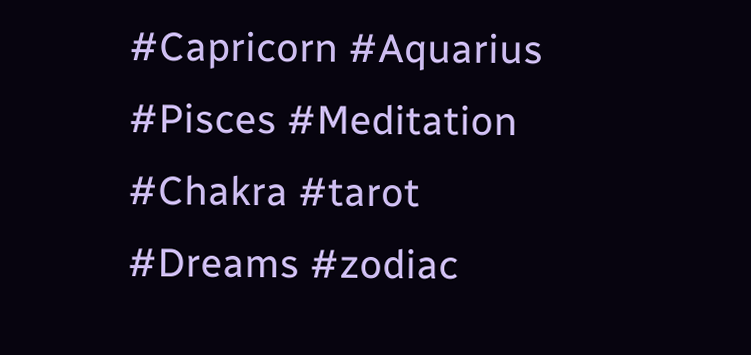#Capricorn #Aquarius #Pisces #Meditation #Chakra #tarot #Dreams #zodiac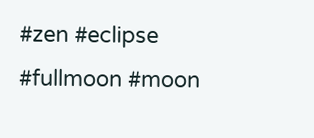#zen #eclipse #fullmoon #moon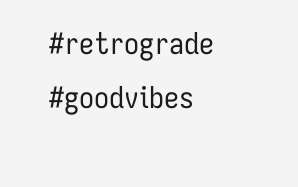#retrograde #goodvibes